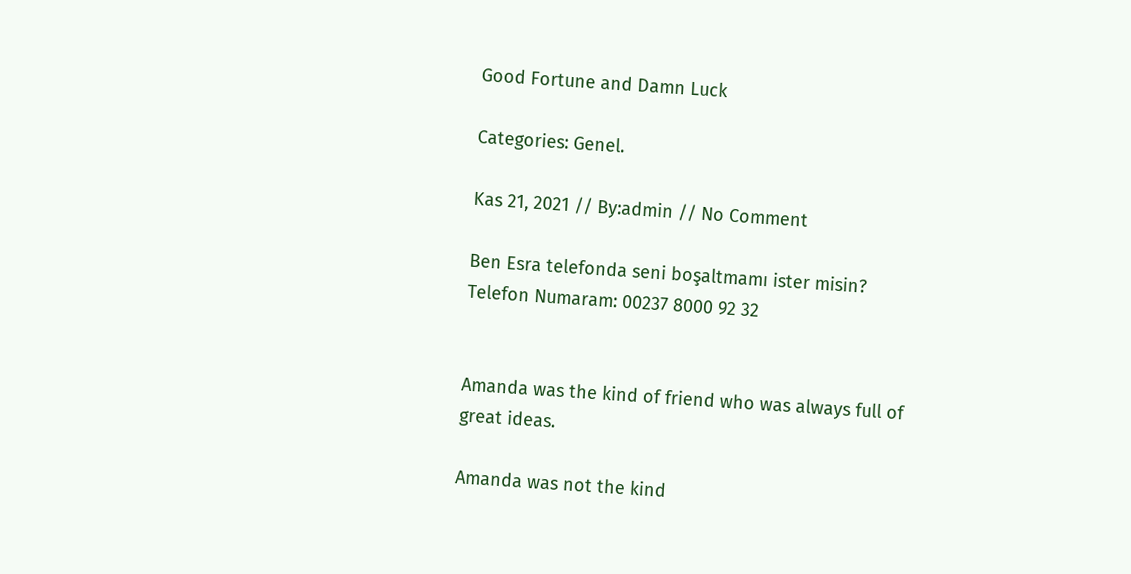Good Fortune and Damn Luck

Categories: Genel.

Kas 21, 2021 // By:admin // No Comment

Ben Esra telefonda seni boşaltmamı ister misin?
Telefon Numaram: 00237 8000 92 32


Amanda was the kind of friend who was always full of great ideas.

Amanda was not the kind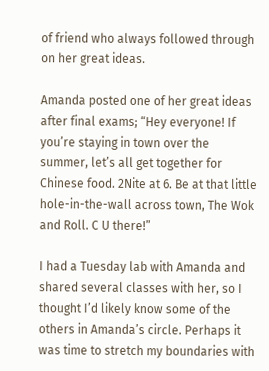of friend who always followed through on her great ideas.

Amanda posted one of her great ideas after final exams; “Hey everyone! If you’re staying in town over the summer, let’s all get together for Chinese food. 2Nite at 6. Be at that little hole-in-the-wall across town, The Wok and Roll. C U there!”

I had a Tuesday lab with Amanda and shared several classes with her, so I thought I’d likely know some of the others in Amanda’s circle. Perhaps it was time to stretch my boundaries with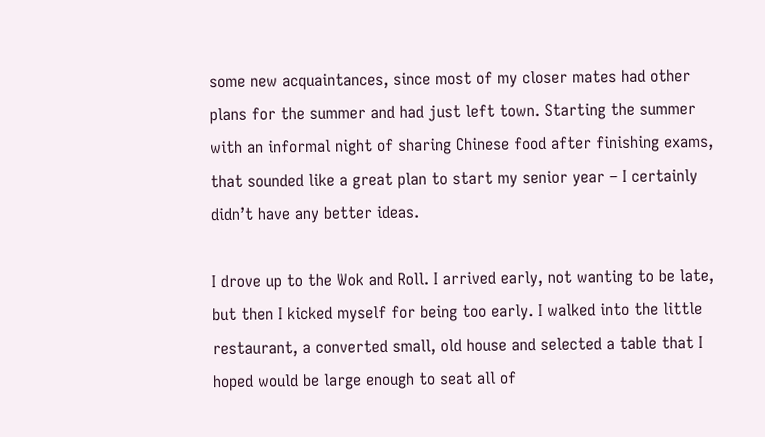some new acquaintances, since most of my closer mates had other plans for the summer and had just left town. Starting the summer with an informal night of sharing Chinese food after finishing exams, that sounded like a great plan to start my senior year – I certainly didn’t have any better ideas.

I drove up to the Wok and Roll. I arrived early, not wanting to be late, but then I kicked myself for being too early. I walked into the little restaurant, a converted small, old house and selected a table that I hoped would be large enough to seat all of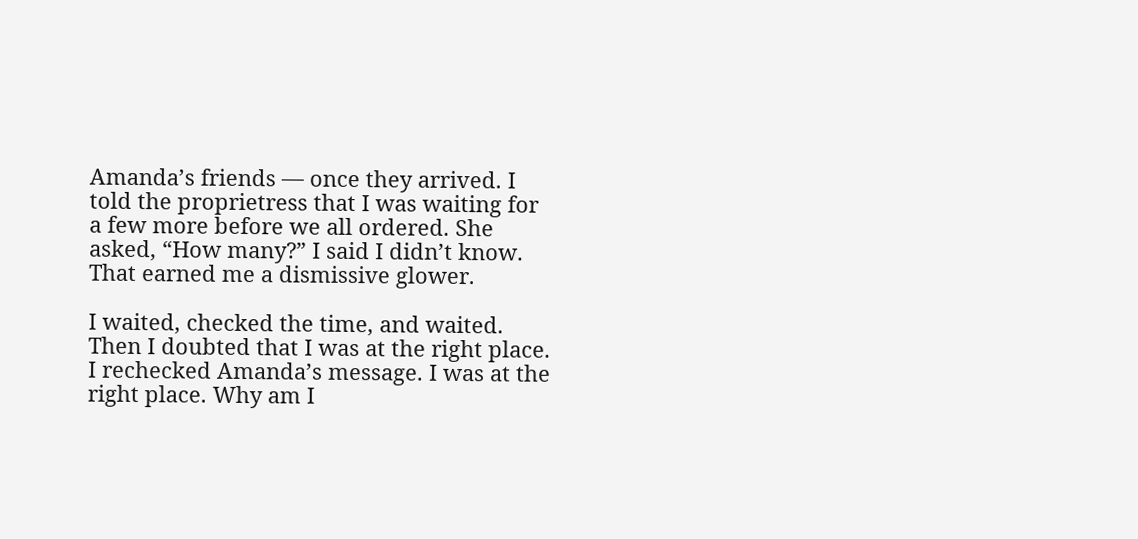Amanda’s friends — once they arrived. I told the proprietress that I was waiting for a few more before we all ordered. She asked, “How many?” I said I didn’t know. That earned me a dismissive glower.

I waited, checked the time, and waited. Then I doubted that I was at the right place. I rechecked Amanda’s message. I was at the right place. Why am I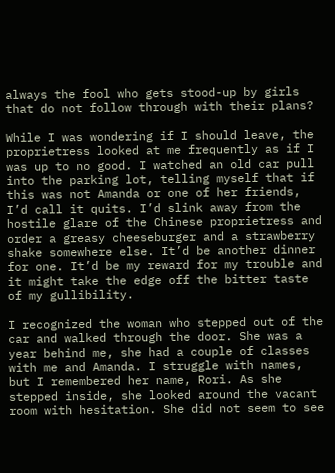always the fool who gets stood-up by girls that do not follow through with their plans?

While I was wondering if I should leave, the proprietress looked at me frequently as if I was up to no good. I watched an old car pull into the parking lot, telling myself that if this was not Amanda or one of her friends, I’d call it quits. I’d slink away from the hostile glare of the Chinese proprietress and order a greasy cheeseburger and a strawberry shake somewhere else. It’d be another dinner for one. It’d be my reward for my trouble and it might take the edge off the bitter taste of my gullibility.

I recognized the woman who stepped out of the car and walked through the door. She was a year behind me, she had a couple of classes with me and Amanda. I struggle with names, but I remembered her name, Rori. As she stepped inside, she looked around the vacant room with hesitation. She did not seem to see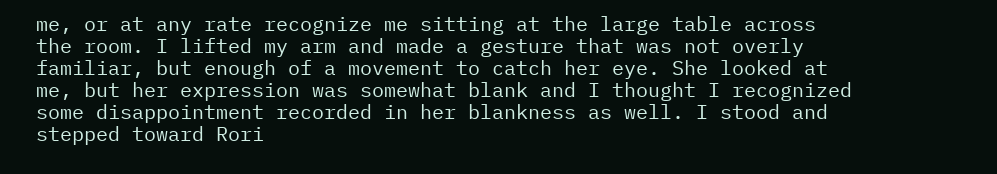me, or at any rate recognize me sitting at the large table across the room. I lifted my arm and made a gesture that was not overly familiar, but enough of a movement to catch her eye. She looked at me, but her expression was somewhat blank and I thought I recognized some disappointment recorded in her blankness as well. I stood and stepped toward Rori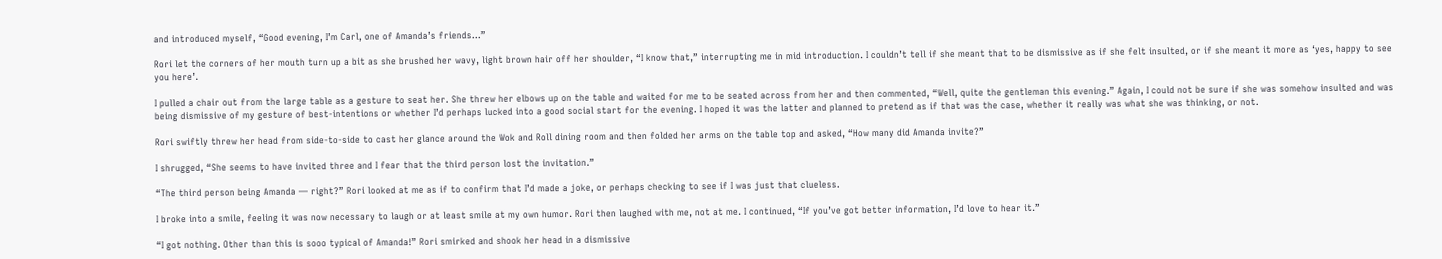and introduced myself, “Good evening, I’m Carl, one of Amanda’s friends…”

Rori let the corners of her mouth turn up a bit as she brushed her wavy, light brown hair off her shoulder, “I know that,” interrupting me in mid introduction. I couldn’t tell if she meant that to be dismissive as if she felt insulted, or if she meant it more as ‘yes, happy to see you here’.

I pulled a chair out from the large table as a gesture to seat her. She threw her elbows up on the table and waited for me to be seated across from her and then commented, “Well, quite the gentleman this evening.” Again, I could not be sure if she was somehow insulted and was being dismissive of my gesture of best-intentions or whether I’d perhaps lucked into a good social start for the evening. I hoped it was the latter and planned to pretend as if that was the case, whether it really was what she was thinking, or not.

Rori swiftly threw her head from side-to-side to cast her glance around the Wok and Roll dining room and then folded her arms on the table top and asked, “How many did Amanda invite?”

I shrugged, “She seems to have invited three and I fear that the third person lost the invitation.”

“The third person being Amanda — right?” Rori looked at me as if to confirm that I’d made a joke, or perhaps checking to see if I was just that clueless.

I broke into a smile, feeling it was now necessary to laugh or at least smile at my own humor. Rori then laughed with me, not at me. I continued, “If you’ve got better information, I’d love to hear it.”

“I got nothing. Other than this is sooo typical of Amanda!” Rori smirked and shook her head in a dismissive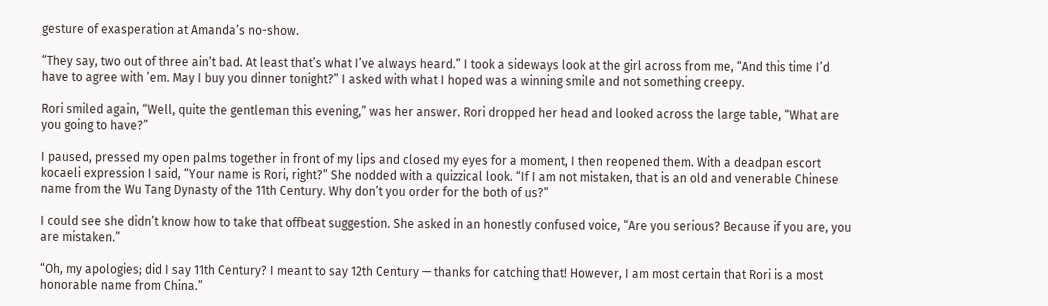gesture of exasperation at Amanda’s no-show.

“They say, two out of three ain’t bad. At least that’s what I’ve always heard.” I took a sideways look at the girl across from me, “And this time I’d have to agree with ’em. May I buy you dinner tonight?” I asked with what I hoped was a winning smile and not something creepy.

Rori smiled again, “Well, quite the gentleman this evening,” was her answer. Rori dropped her head and looked across the large table, “What are you going to have?”

I paused, pressed my open palms together in front of my lips and closed my eyes for a moment, I then reopened them. With a deadpan escort kocaeli expression I said, “Your name is Rori, right?” She nodded with a quizzical look. “If I am not mistaken, that is an old and venerable Chinese name from the Wu Tang Dynasty of the 11th Century. Why don’t you order for the both of us?”

I could see she didn’t know how to take that offbeat suggestion. She asked in an honestly confused voice, “Are you serious? Because if you are, you are mistaken.”

“Oh, my apologies; did I say 11th Century? I meant to say 12th Century — thanks for catching that! However, I am most certain that Rori is a most honorable name from China.”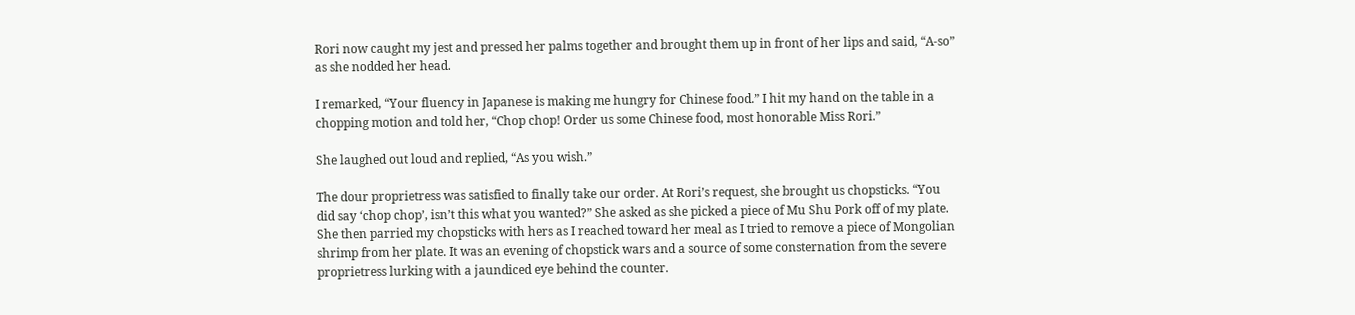Rori now caught my jest and pressed her palms together and brought them up in front of her lips and said, “A-so” as she nodded her head.

I remarked, “Your fluency in Japanese is making me hungry for Chinese food.” I hit my hand on the table in a chopping motion and told her, “Chop chop! Order us some Chinese food, most honorable Miss Rori.”

She laughed out loud and replied, “As you wish.”

The dour proprietress was satisfied to finally take our order. At Rori’s request, she brought us chopsticks. “You did say ‘chop chop’, isn’t this what you wanted?” She asked as she picked a piece of Mu Shu Pork off of my plate. She then parried my chopsticks with hers as I reached toward her meal as I tried to remove a piece of Mongolian shrimp from her plate. It was an evening of chopstick wars and a source of some consternation from the severe proprietress lurking with a jaundiced eye behind the counter.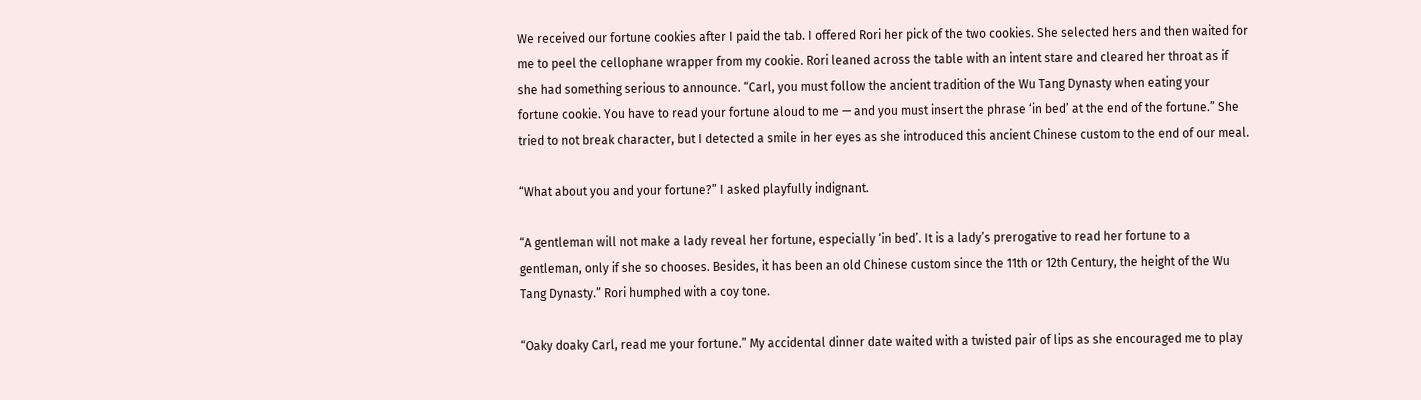We received our fortune cookies after I paid the tab. I offered Rori her pick of the two cookies. She selected hers and then waited for me to peel the cellophane wrapper from my cookie. Rori leaned across the table with an intent stare and cleared her throat as if she had something serious to announce. “Carl, you must follow the ancient tradition of the Wu Tang Dynasty when eating your fortune cookie. You have to read your fortune aloud to me — and you must insert the phrase ‘in bed’ at the end of the fortune.” She tried to not break character, but I detected a smile in her eyes as she introduced this ancient Chinese custom to the end of our meal.

“What about you and your fortune?” I asked playfully indignant.

“A gentleman will not make a lady reveal her fortune, especially ‘in bed’. It is a lady’s prerogative to read her fortune to a gentleman, only if she so chooses. Besides, it has been an old Chinese custom since the 11th or 12th Century, the height of the Wu Tang Dynasty.” Rori humphed with a coy tone.

“Oaky doaky Carl, read me your fortune.” My accidental dinner date waited with a twisted pair of lips as she encouraged me to play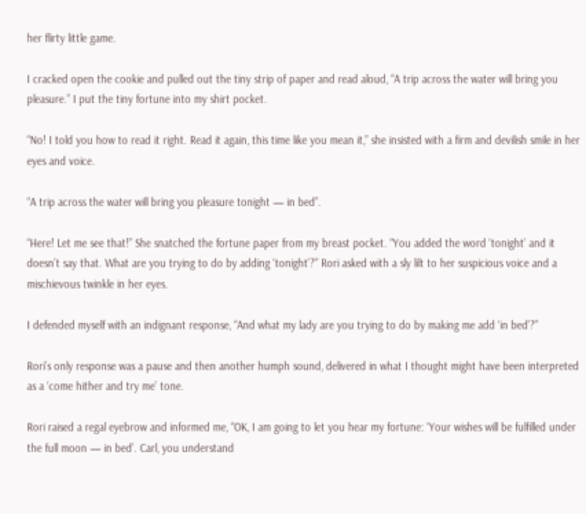her flirty little game.

I cracked open the cookie and pulled out the tiny strip of paper and read aloud, “A trip across the water will bring you pleasure.” I put the tiny fortune into my shirt pocket.

“No! I told you how to read it right. Read it again, this time like you mean it,” she insisted with a firm and devilish smile in her eyes and voice.

“A trip across the water will bring you pleasure tonight — in bed”.

“Here! Let me see that!” She snatched the fortune paper from my breast pocket. “You added the word ‘tonight’ and it doesn’t say that. What are you trying to do by adding ‘tonight’?” Rori asked with a sly lilt to her suspicious voice and a mischievous twinkle in her eyes.

I defended myself with an indignant response, “And what my lady are you trying to do by making me add ‘in bed’?”

Rori’s only response was a pause and then another humph sound, delivered in what I thought might have been interpreted as a ‘come hither and try me’ tone.

Rori raised a regal eyebrow and informed me, “OK, I am going to let you hear my fortune: ‘Your wishes will be fulfilled under the full moon — in bed’. Carl, you understand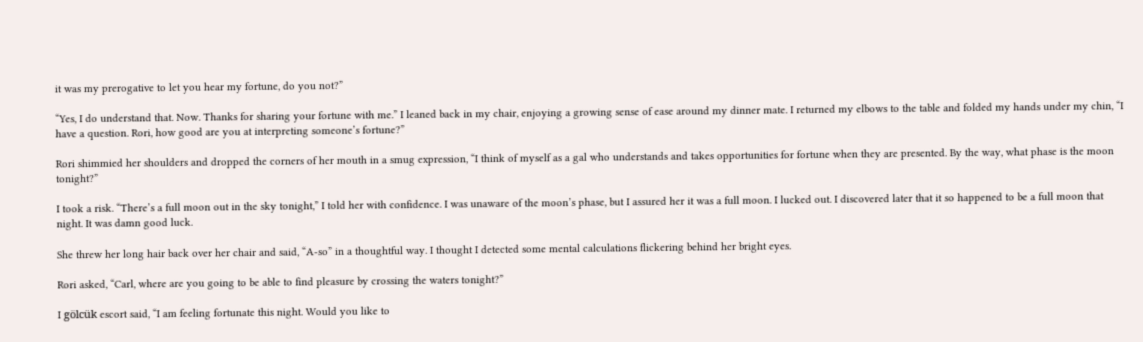it was my prerogative to let you hear my fortune, do you not?”

“Yes, I do understand that. Now. Thanks for sharing your fortune with me.” I leaned back in my chair, enjoying a growing sense of ease around my dinner mate. I returned my elbows to the table and folded my hands under my chin, “I have a question. Rori, how good are you at interpreting someone’s fortune?”

Rori shimmied her shoulders and dropped the corners of her mouth in a smug expression, “I think of myself as a gal who understands and takes opportunities for fortune when they are presented. By the way, what phase is the moon tonight?”

I took a risk. “There’s a full moon out in the sky tonight,” I told her with confidence. I was unaware of the moon’s phase, but I assured her it was a full moon. I lucked out. I discovered later that it so happened to be a full moon that night. It was damn good luck.

She threw her long hair back over her chair and said, “A-so” in a thoughtful way. I thought I detected some mental calculations flickering behind her bright eyes.

Rori asked, “Carl, where are you going to be able to find pleasure by crossing the waters tonight?”

I gölcük escort said, “I am feeling fortunate this night. Would you like to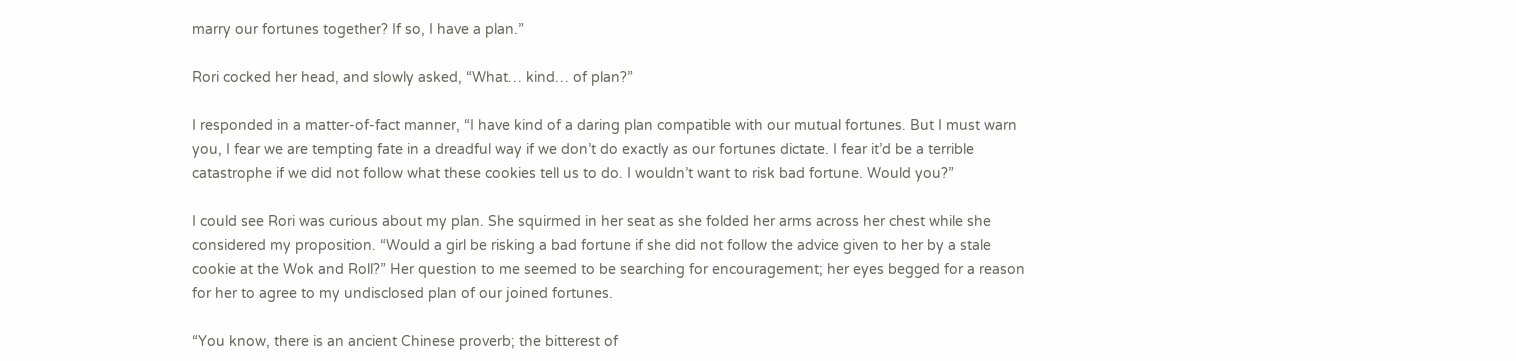marry our fortunes together? If so, I have a plan.”

Rori cocked her head, and slowly asked, “What… kind… of plan?”

I responded in a matter-of-fact manner, “I have kind of a daring plan compatible with our mutual fortunes. But I must warn you, I fear we are tempting fate in a dreadful way if we don’t do exactly as our fortunes dictate. I fear it’d be a terrible catastrophe if we did not follow what these cookies tell us to do. I wouldn’t want to risk bad fortune. Would you?”

I could see Rori was curious about my plan. She squirmed in her seat as she folded her arms across her chest while she considered my proposition. “Would a girl be risking a bad fortune if she did not follow the advice given to her by a stale cookie at the Wok and Roll?” Her question to me seemed to be searching for encouragement; her eyes begged for a reason for her to agree to my undisclosed plan of our joined fortunes.

“You know, there is an ancient Chinese proverb; the bitterest of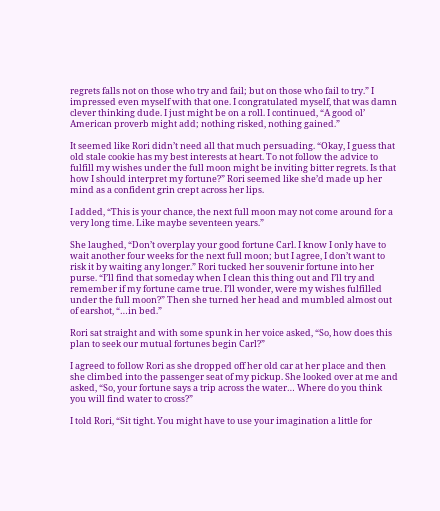regrets falls not on those who try and fail; but on those who fail to try.” I impressed even myself with that one. I congratulated myself, that was damn clever thinking dude. I just might be on a roll. I continued, “A good ol’ American proverb might add; nothing risked, nothing gained.”

It seemed like Rori didn’t need all that much persuading. “Okay, I guess that old stale cookie has my best interests at heart. To not follow the advice to fulfill my wishes under the full moon might be inviting bitter regrets. Is that how I should interpret my fortune?” Rori seemed like she’d made up her mind as a confident grin crept across her lips.

I added, “This is your chance, the next full moon may not come around for a very long time. Like maybe seventeen years.”

She laughed, “Don’t overplay your good fortune Carl. I know I only have to wait another four weeks for the next full moon; but I agree, I don’t want to risk it by waiting any longer.” Rori tucked her souvenir fortune into her purse. “I’ll find that someday when I clean this thing out and I’ll try and remember if my fortune came true. I’ll wonder, were my wishes fulfilled under the full moon?” Then she turned her head and mumbled almost out of earshot, “…in bed.”

Rori sat straight and with some spunk in her voice asked, “So, how does this plan to seek our mutual fortunes begin Carl?”

I agreed to follow Rori as she dropped off her old car at her place and then she climbed into the passenger seat of my pickup. She looked over at me and asked, “So, your fortune says a trip across the water… Where do you think you will find water to cross?”

I told Rori, “Sit tight. You might have to use your imagination a little for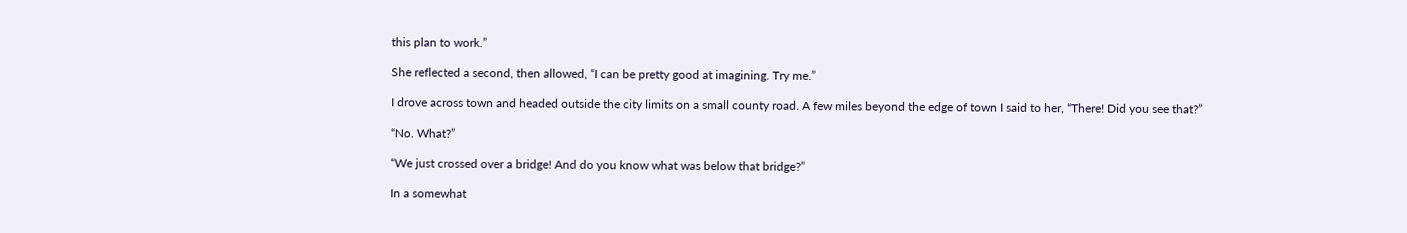this plan to work.”

She reflected a second, then allowed, “I can be pretty good at imagining. Try me.”

I drove across town and headed outside the city limits on a small county road. A few miles beyond the edge of town I said to her, “There! Did you see that?”

“No. What?”

“We just crossed over a bridge! And do you know what was below that bridge?”

In a somewhat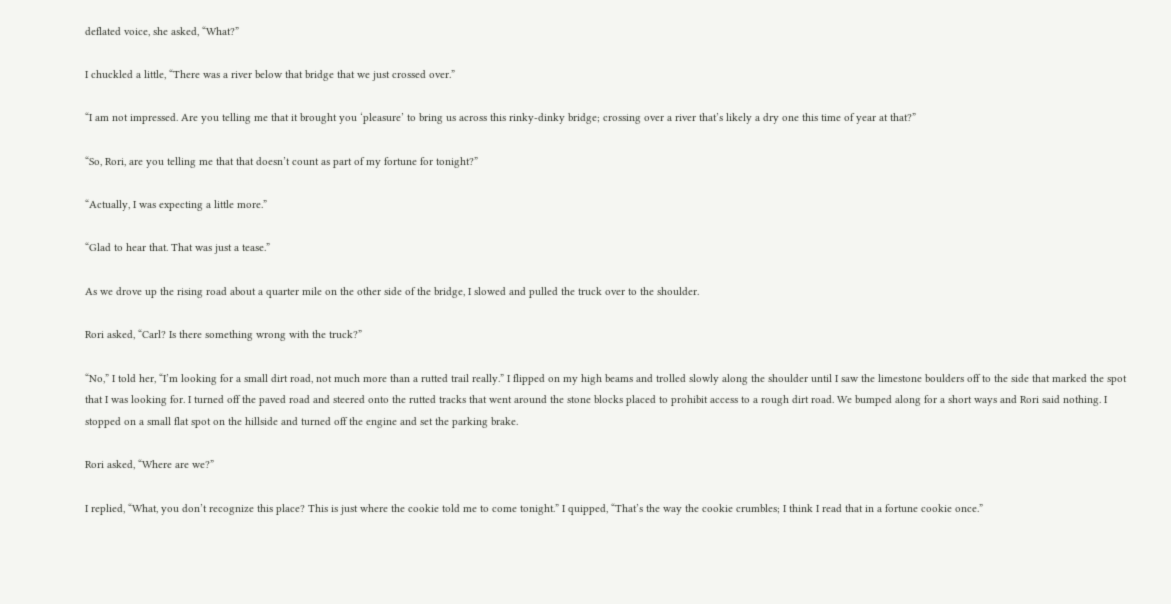deflated voice, she asked, “What?”

I chuckled a little, “There was a river below that bridge that we just crossed over.”

“I am not impressed. Are you telling me that it brought you ‘pleasure’ to bring us across this rinky-dinky bridge; crossing over a river that’s likely a dry one this time of year at that?”

“So, Rori, are you telling me that that doesn’t count as part of my fortune for tonight?”

“Actually, I was expecting a little more.”

“Glad to hear that. That was just a tease.”

As we drove up the rising road about a quarter mile on the other side of the bridge, I slowed and pulled the truck over to the shoulder.

Rori asked, “Carl? Is there something wrong with the truck?”

“No,” I told her, “I’m looking for a small dirt road, not much more than a rutted trail really.” I flipped on my high beams and trolled slowly along the shoulder until I saw the limestone boulders off to the side that marked the spot that I was looking for. I turned off the paved road and steered onto the rutted tracks that went around the stone blocks placed to prohibit access to a rough dirt road. We bumped along for a short ways and Rori said nothing. I stopped on a small flat spot on the hillside and turned off the engine and set the parking brake.

Rori asked, “Where are we?”

I replied, “What, you don’t recognize this place? This is just where the cookie told me to come tonight.” I quipped, “That’s the way the cookie crumbles; I think I read that in a fortune cookie once.”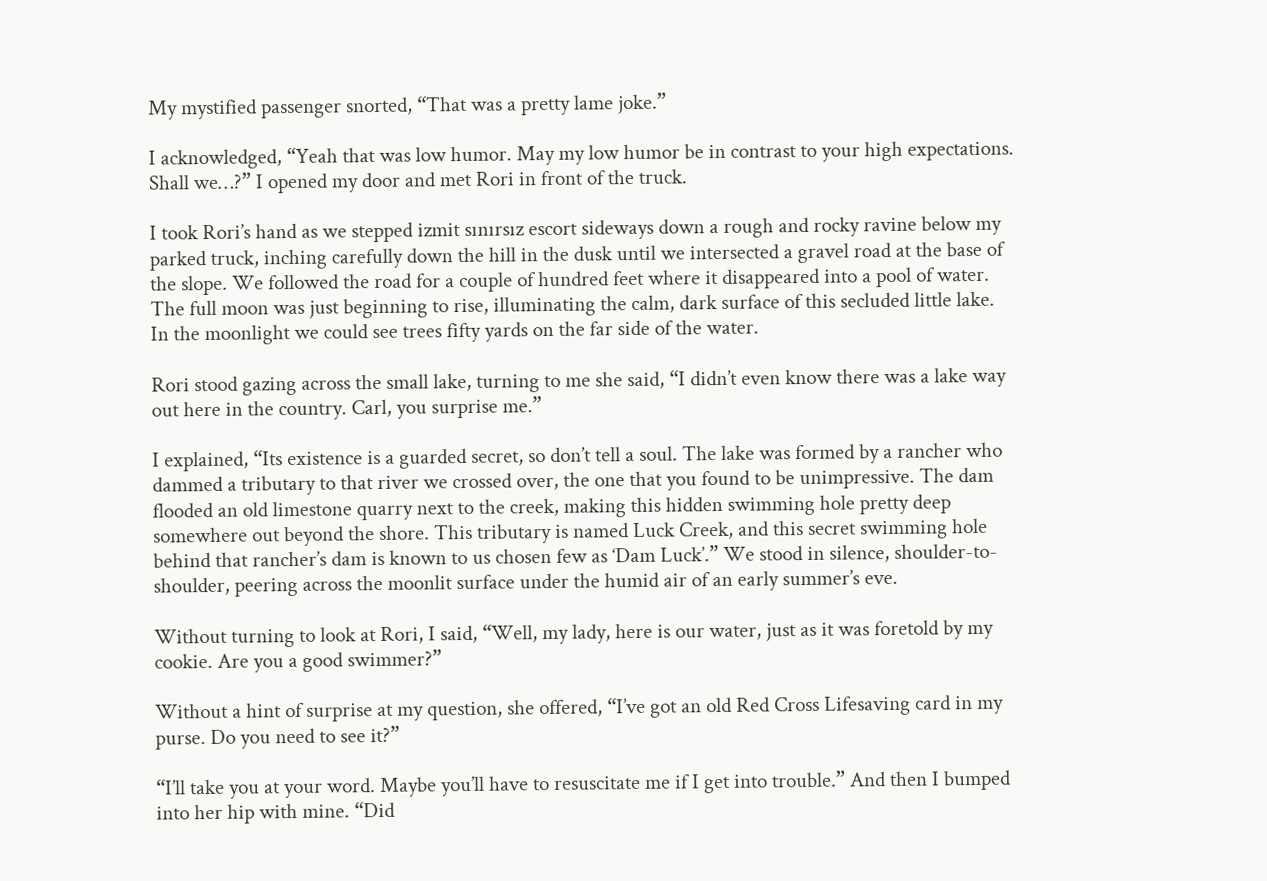My mystified passenger snorted, “That was a pretty lame joke.”

I acknowledged, “Yeah that was low humor. May my low humor be in contrast to your high expectations. Shall we…?” I opened my door and met Rori in front of the truck.

I took Rori’s hand as we stepped izmit sınırsız escort sideways down a rough and rocky ravine below my parked truck, inching carefully down the hill in the dusk until we intersected a gravel road at the base of the slope. We followed the road for a couple of hundred feet where it disappeared into a pool of water. The full moon was just beginning to rise, illuminating the calm, dark surface of this secluded little lake. In the moonlight we could see trees fifty yards on the far side of the water.

Rori stood gazing across the small lake, turning to me she said, “I didn’t even know there was a lake way out here in the country. Carl, you surprise me.”

I explained, “Its existence is a guarded secret, so don’t tell a soul. The lake was formed by a rancher who dammed a tributary to that river we crossed over, the one that you found to be unimpressive. The dam flooded an old limestone quarry next to the creek, making this hidden swimming hole pretty deep somewhere out beyond the shore. This tributary is named Luck Creek, and this secret swimming hole behind that rancher’s dam is known to us chosen few as ‘Dam Luck’.” We stood in silence, shoulder-to-shoulder, peering across the moonlit surface under the humid air of an early summer’s eve.

Without turning to look at Rori, I said, “Well, my lady, here is our water, just as it was foretold by my cookie. Are you a good swimmer?”

Without a hint of surprise at my question, she offered, “I’ve got an old Red Cross Lifesaving card in my purse. Do you need to see it?”

“I’ll take you at your word. Maybe you’ll have to resuscitate me if I get into trouble.” And then I bumped into her hip with mine. “Did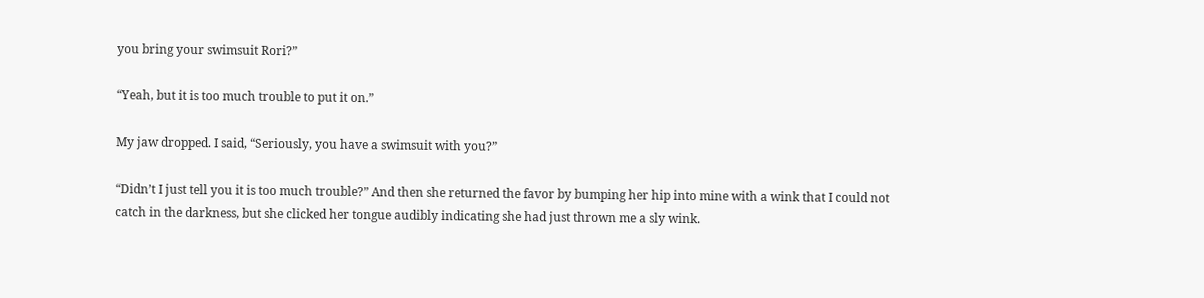you bring your swimsuit Rori?”

“Yeah, but it is too much trouble to put it on.”

My jaw dropped. I said, “Seriously, you have a swimsuit with you?”

“Didn’t I just tell you it is too much trouble?” And then she returned the favor by bumping her hip into mine with a wink that I could not catch in the darkness, but she clicked her tongue audibly indicating she had just thrown me a sly wink.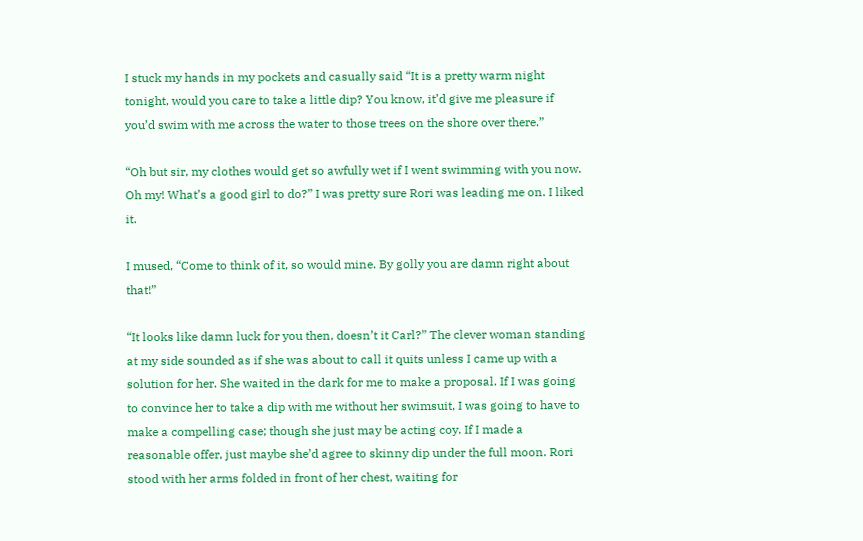I stuck my hands in my pockets and casually said “It is a pretty warm night tonight, would you care to take a little dip? You know, it’d give me pleasure if you’d swim with me across the water to those trees on the shore over there.”

“Oh but sir, my clothes would get so awfully wet if I went swimming with you now. Oh my! What’s a good girl to do?” I was pretty sure Rori was leading me on. I liked it.

I mused, “Come to think of it, so would mine. By golly you are damn right about that!”

“It looks like damn luck for you then, doesn’t it Carl?” The clever woman standing at my side sounded as if she was about to call it quits unless I came up with a solution for her. She waited in the dark for me to make a proposal. If I was going to convince her to take a dip with me without her swimsuit, I was going to have to make a compelling case; though she just may be acting coy. If I made a reasonable offer, just maybe she’d agree to skinny dip under the full moon. Rori stood with her arms folded in front of her chest, waiting for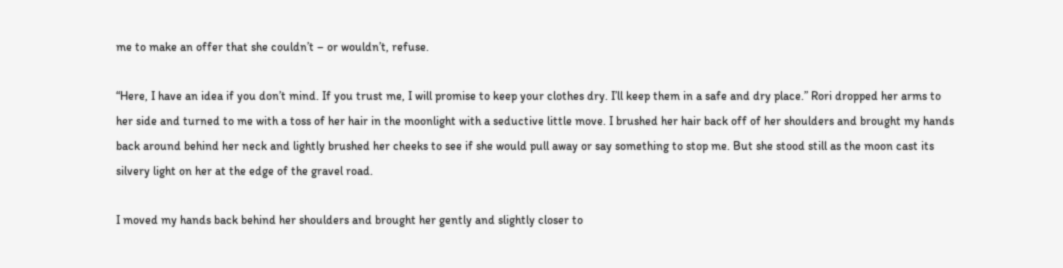me to make an offer that she couldn’t – or wouldn’t, refuse.

“Here, I have an idea if you don’t mind. If you trust me, I will promise to keep your clothes dry. I’ll keep them in a safe and dry place.” Rori dropped her arms to her side and turned to me with a toss of her hair in the moonlight with a seductive little move. I brushed her hair back off of her shoulders and brought my hands back around behind her neck and lightly brushed her cheeks to see if she would pull away or say something to stop me. But she stood still as the moon cast its silvery light on her at the edge of the gravel road.

I moved my hands back behind her shoulders and brought her gently and slightly closer to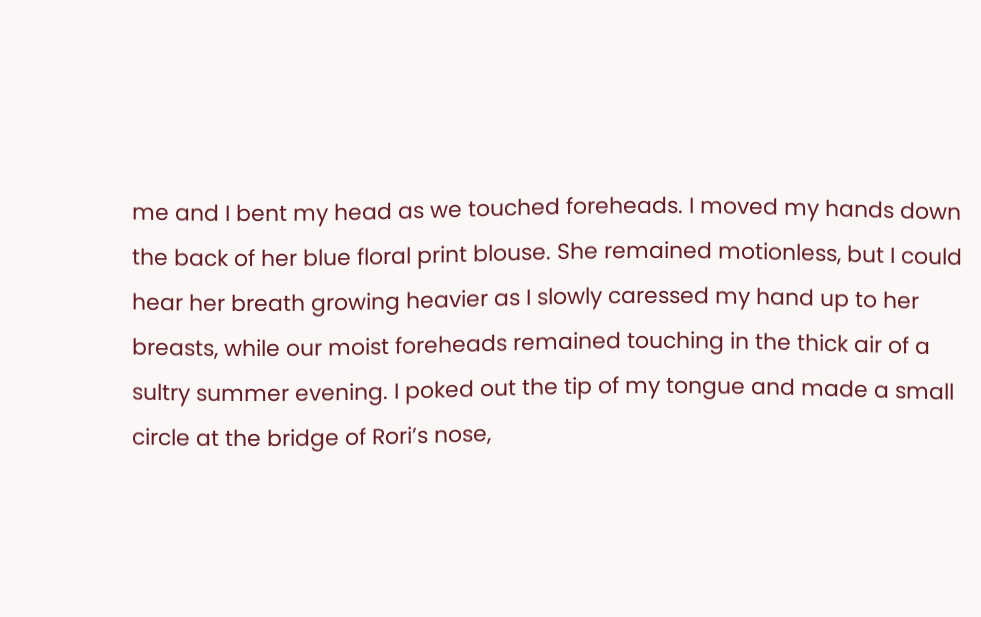me and I bent my head as we touched foreheads. I moved my hands down the back of her blue floral print blouse. She remained motionless, but I could hear her breath growing heavier as I slowly caressed my hand up to her breasts, while our moist foreheads remained touching in the thick air of a sultry summer evening. I poked out the tip of my tongue and made a small circle at the bridge of Rori’s nose,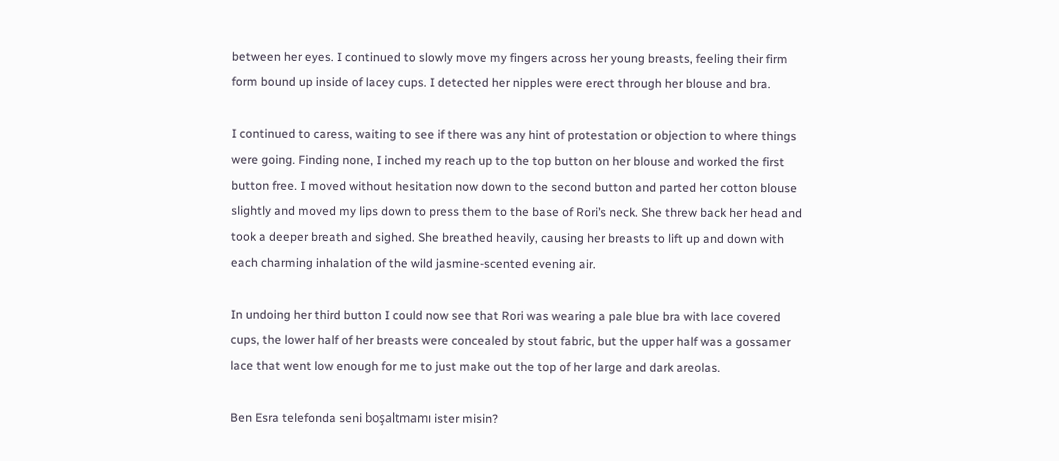between her eyes. I continued to slowly move my fingers across her young breasts, feeling their firm form bound up inside of lacey cups. I detected her nipples were erect through her blouse and bra.

I continued to caress, waiting to see if there was any hint of protestation or objection to where things were going. Finding none, I inched my reach up to the top button on her blouse and worked the first button free. I moved without hesitation now down to the second button and parted her cotton blouse slightly and moved my lips down to press them to the base of Rori’s neck. She threw back her head and took a deeper breath and sighed. She breathed heavily, causing her breasts to lift up and down with each charming inhalation of the wild jasmine-scented evening air.

In undoing her third button I could now see that Rori was wearing a pale blue bra with lace covered cups, the lower half of her breasts were concealed by stout fabric, but the upper half was a gossamer lace that went low enough for me to just make out the top of her large and dark areolas.

Ben Esra telefonda seni boşaltmamı ister misin?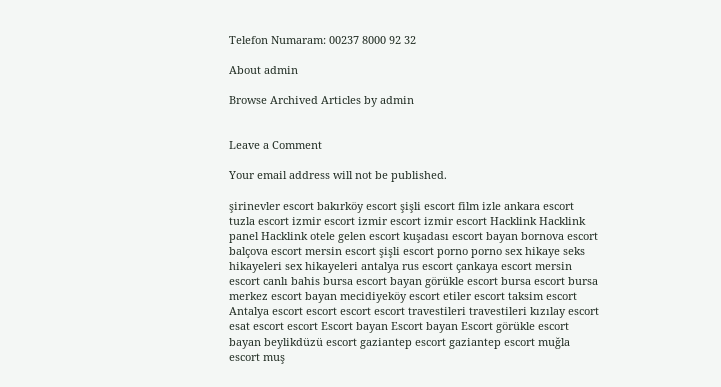Telefon Numaram: 00237 8000 92 32

About admin

Browse Archived Articles by admin


Leave a Comment

Your email address will not be published.

şirinevler escort bakırköy escort şişli escort film izle ankara escort tuzla escort izmir escort izmir escort izmir escort Hacklink Hacklink panel Hacklink otele gelen escort kuşadası escort bayan bornova escort balçova escort mersin escort şişli escort porno porno sex hikaye seks hikayeleri sex hikayeleri antalya rus escort çankaya escort mersin escort canlı bahis bursa escort bayan görükle escort bursa escort bursa merkez escort bayan mecidiyeköy escort etiler escort taksim escort Antalya escort escort escort escort travestileri travestileri kızılay escort esat escort escort Escort bayan Escort bayan Escort görükle escort bayan beylikdüzü escort gaziantep escort gaziantep escort muğla escort muş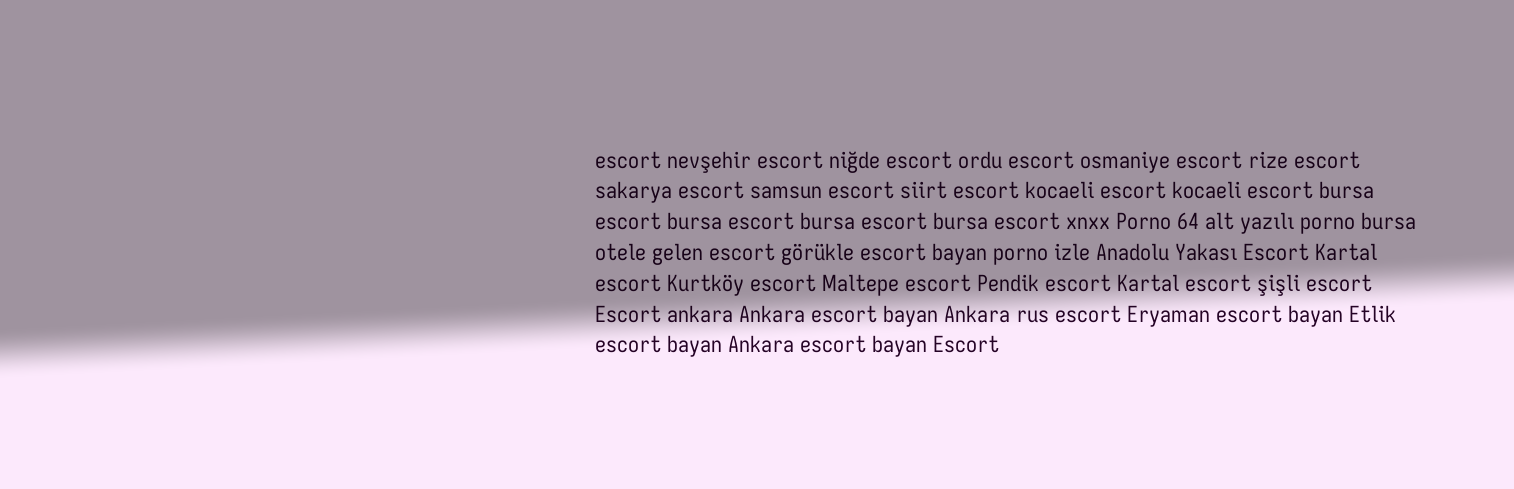escort nevşehir escort niğde escort ordu escort osmaniye escort rize escort sakarya escort samsun escort siirt escort kocaeli escort kocaeli escort bursa escort bursa escort bursa escort bursa escort xnxx Porno 64 alt yazılı porno bursa otele gelen escort görükle escort bayan porno izle Anadolu Yakası Escort Kartal escort Kurtköy escort Maltepe escort Pendik escort Kartal escort şişli escort Escort ankara Ankara escort bayan Ankara rus escort Eryaman escort bayan Etlik escort bayan Ankara escort bayan Escort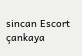sincan Escort çankaya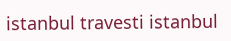istanbul travesti istanbul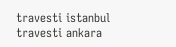travesti istanbul travesti ankara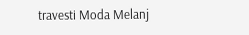travesti Moda Melanj